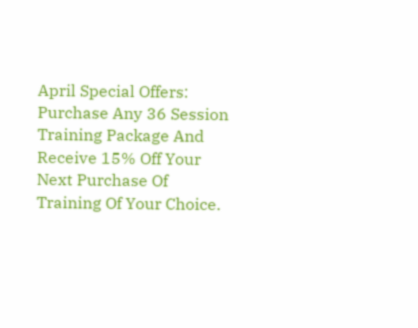April Special Offers:
Purchase Any 36 Session Training Package And Receive 15% Off Your Next Purchase Of Training Of Your Choice.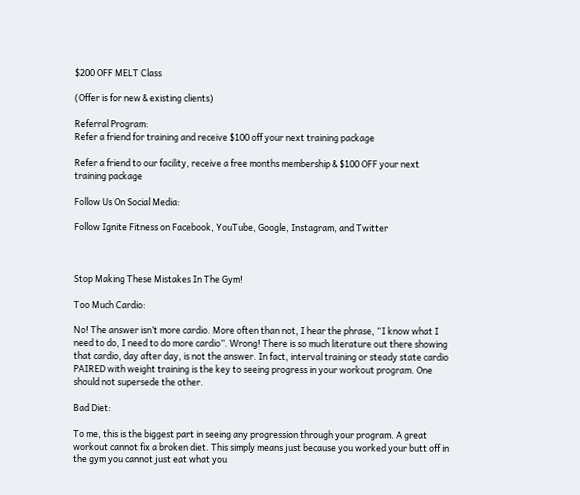$200 OFF MELT Class

(Offer is for new & existing clients)

Referral Program:
Refer a friend for training and receive $100 off your next training package

Refer a friend to our facility, receive a free months membership & $100 OFF your next training package

Follow Us On Social Media:

Follow Ignite Fitness on Facebook, YouTube, Google, Instagram, and Twitter



Stop Making These Mistakes In The Gym!

Too Much Cardio:

No! The answer isn’t more cardio. More often than not, I hear the phrase, “I know what I need to do, I need to do more cardio”. Wrong! There is so much literature out there showing that cardio, day after day, is not the answer. In fact, interval training or steady state cardio PAIRED with weight training is the key to seeing progress in your workout program. One should not supersede the other.

Bad Diet:

To me, this is the biggest part in seeing any progression through your program. A great workout cannot fix a broken diet. This simply means just because you worked your butt off in the gym you cannot just eat what you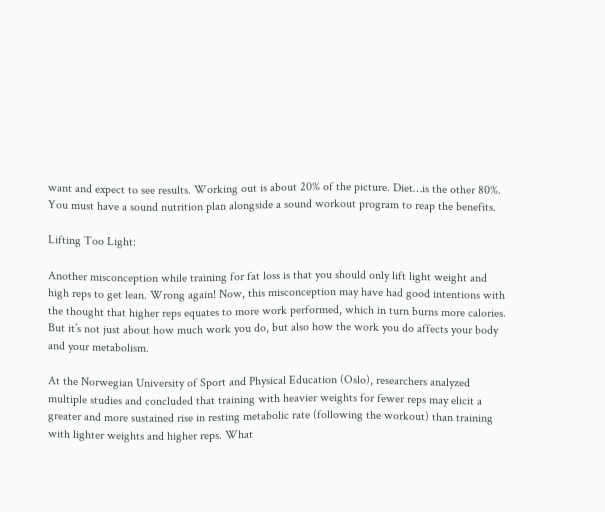want and expect to see results. Working out is about 20% of the picture. Diet…is the other 80%. You must have a sound nutrition plan alongside a sound workout program to reap the benefits.

Lifting Too Light:

Another misconception while training for fat loss is that you should only lift light weight and high reps to get lean. Wrong again! Now, this misconception may have had good intentions with the thought that higher reps equates to more work performed, which in turn burns more calories. But it’s not just about how much work you do, but also how the work you do affects your body and your metabolism.

At the Norwegian University of Sport and Physical Education (Oslo), researchers analyzed multiple studies and concluded that training with heavier weights for fewer reps may elicit a greater and more sustained rise in resting metabolic rate (following the workout) than training with lighter weights and higher reps. What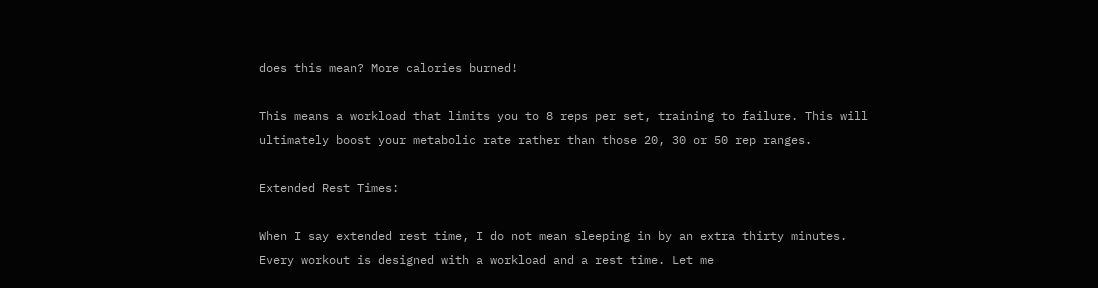does this mean? More calories burned!

This means a workload that limits you to 8 reps per set, training to failure. This will ultimately boost your metabolic rate rather than those 20, 30 or 50 rep ranges.

Extended Rest Times:

When I say extended rest time, I do not mean sleeping in by an extra thirty minutes. Every workout is designed with a workload and a rest time. Let me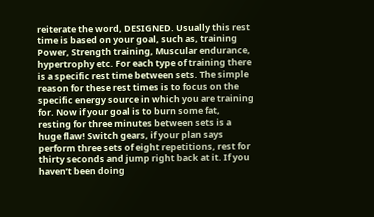reiterate the word, DESIGNED. Usually this rest time is based on your goal, such as, training Power, Strength training, Muscular endurance, hypertrophy etc. For each type of training there is a specific rest time between sets. The simple reason for these rest times is to focus on the specific energy source in which you are training for. Now if your goal is to burn some fat, resting for three minutes between sets is a huge flaw! Switch gears, if your plan says perform three sets of eight repetitions, rest for thirty seconds and jump right back at it. If you haven’t been doing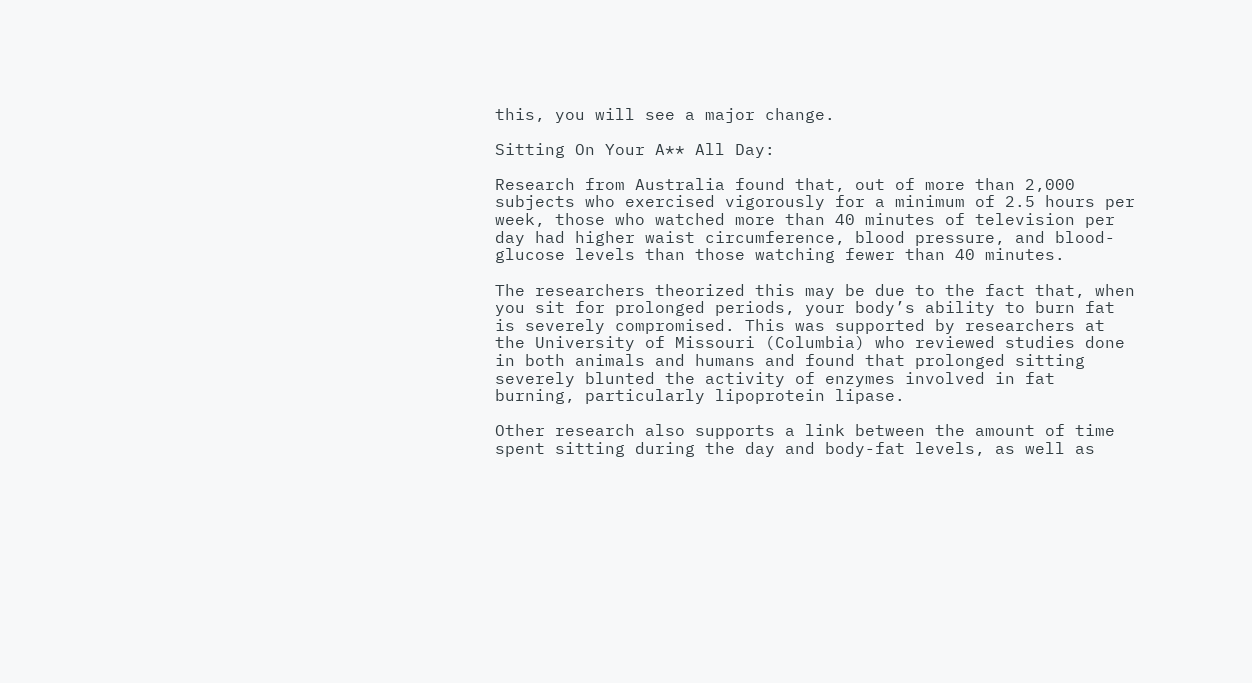this, you will see a major change.

Sitting On Your A** All Day:

Research from Australia found that, out of more than 2,000 subjects who exercised vigorously for a minimum of 2.5 hours per week, those who watched more than 40 minutes of television per day had higher waist circumference, blood pressure, and blood-glucose levels than those watching fewer than 40 minutes.

The researchers theorized this may be due to the fact that, when you sit for prolonged periods, your body’s ability to burn fat is severely compromised. This was supported by researchers at the University of Missouri (Columbia) who reviewed studies done in both animals and humans and found that prolonged sitting severely blunted the activity of enzymes involved in fat burning, particularly lipoprotein lipase.

Other research also supports a link between the amount of time spent sitting during the day and body-fat levels, as well as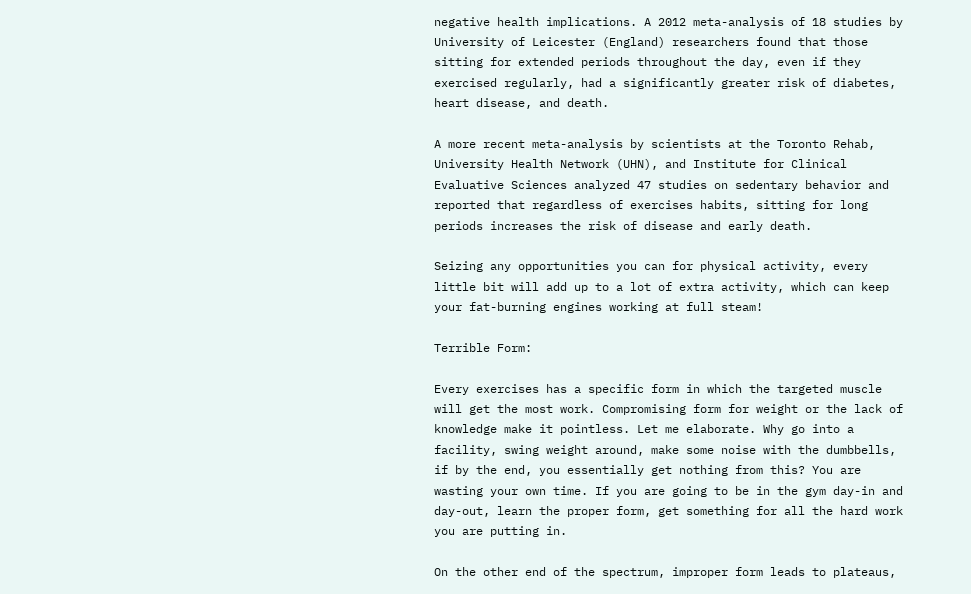negative health implications. A 2012 meta-analysis of 18 studies by University of Leicester (England) researchers found that those sitting for extended periods throughout the day, even if they exercised regularly, had a significantly greater risk of diabetes, heart disease, and death.

A more recent meta-analysis by scientists at the Toronto Rehab, University Health Network (UHN), and Institute for Clinical Evaluative Sciences analyzed 47 studies on sedentary behavior and reported that regardless of exercises habits, sitting for long periods increases the risk of disease and early death.

Seizing any opportunities you can for physical activity, every little bit will add up to a lot of extra activity, which can keep your fat-burning engines working at full steam!

Terrible Form:

Every exercises has a specific form in which the targeted muscle will get the most work. Compromising form for weight or the lack of knowledge make it pointless. Let me elaborate. Why go into a facility, swing weight around, make some noise with the dumbbells, if by the end, you essentially get nothing from this? You are wasting your own time. If you are going to be in the gym day-in and day-out, learn the proper form, get something for all the hard work you are putting in.

On the other end of the spectrum, improper form leads to plateaus,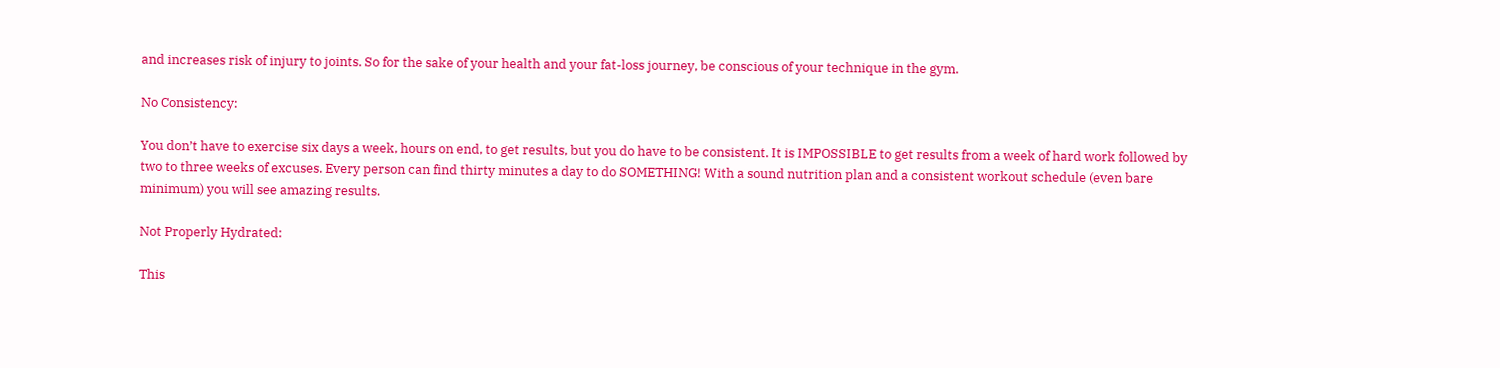and increases risk of injury to joints. So for the sake of your health and your fat-loss journey, be conscious of your technique in the gym.

No Consistency:

You don’t have to exercise six days a week, hours on end, to get results, but you do have to be consistent. It is IMPOSSIBLE to get results from a week of hard work followed by two to three weeks of excuses. Every person can find thirty minutes a day to do SOMETHING! With a sound nutrition plan and a consistent workout schedule (even bare minimum) you will see amazing results.

Not Properly Hydrated:

This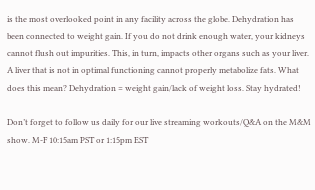is the most overlooked point in any facility across the globe. Dehydration has been connected to weight gain. If you do not drink enough water, your kidneys cannot flush out impurities. This, in turn, impacts other organs such as your liver. A liver that is not in optimal functioning cannot properly metabolize fats. What does this mean? Dehydration = weight gain/lack of weight loss. Stay hydrated!

Don’t forget to follow us daily for our live streaming workouts/Q&A on the M&M show. M-F 10:15am PST or 1:15pm EST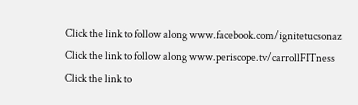Click the link to follow along www.facebook.com/ignitetucsonaz
Click the link to follow along www.periscope.tv/carrollFITness
Click the link to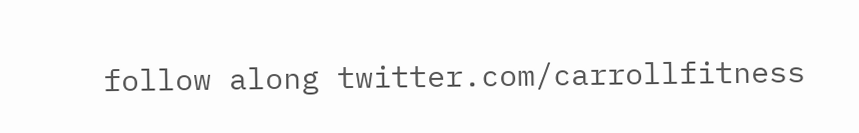follow along twitter.com/carrollfitness